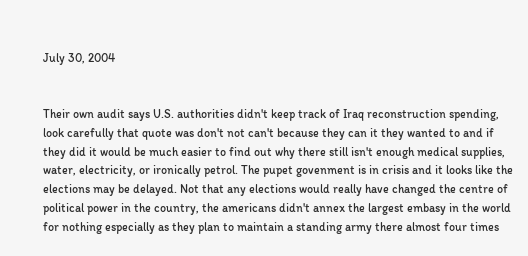July 30, 2004


Their own audit says U.S. authorities didn't keep track of Iraq reconstruction spending, look carefully that quote was don't not can't because they can it they wanted to and if they did it would be much easier to find out why there still isn't enough medical supplies, water, electricity, or ironically petrol. The pupet govenment is in crisis and it looks like the elections may be delayed. Not that any elections would really have changed the centre of political power in the country, the americans didn't annex the largest embasy in the world for nothing especially as they plan to maintain a standing army there almost four times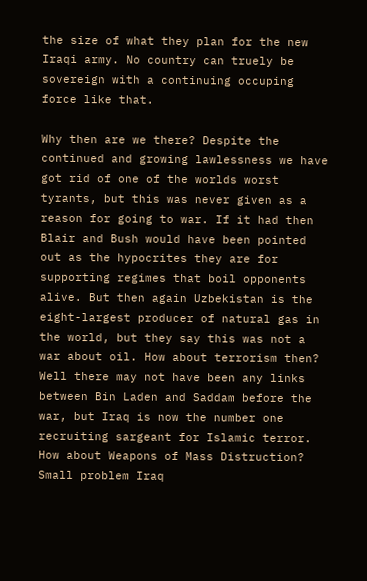the size of what they plan for the new Iraqi army. No country can truely be sovereign with a continuing occuping force like that.

Why then are we there? Despite the continued and growing lawlessness we have got rid of one of the worlds worst tyrants, but this was never given as a reason for going to war. If it had then Blair and Bush would have been pointed out as the hypocrites they are for supporting regimes that boil opponents alive. But then again Uzbekistan is the eight-largest producer of natural gas in the world, but they say this was not a war about oil. How about terrorism then? Well there may not have been any links between Bin Laden and Saddam before the war, but Iraq is now the number one recruiting sargeant for Islamic terror. How about Weapons of Mass Distruction? Small problem Iraq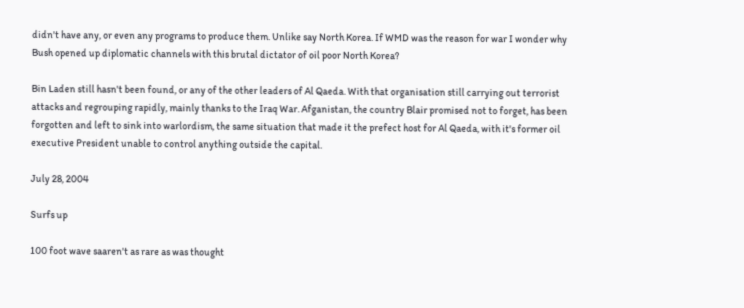didn't have any, or even any programs to produce them. Unlike say North Korea. If WMD was the reason for war I wonder why Bush opened up diplomatic channels with this brutal dictator of oil poor North Korea?

Bin Laden still hasn't been found, or any of the other leaders of Al Qaeda. With that organisation still carrying out terrorist attacks and regrouping rapidly, mainly thanks to the Iraq War. Afganistan, the country Blair promised not to forget, has been forgotten and left to sink into warlordism, the same situation that made it the prefect host for Al Qaeda, with it's former oil executive President unable to control anything outside the capital.

July 28, 2004

Surfs up

100 foot wave saaren't as rare as was thought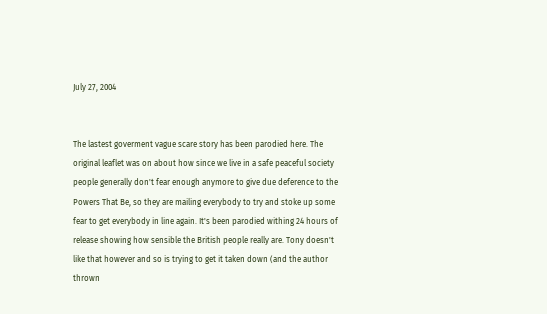July 27, 2004


The lastest goverment vague scare story has been parodied here. The original leaflet was on about how since we live in a safe peaceful society people generally don't fear enough anymore to give due deference to the Powers That Be, so they are mailing everybody to try and stoke up some fear to get everybody in line again. It's been parodied withing 24 hours of release showing how sensible the British people really are. Tony doesn't like that however and so is trying to get it taken down (and the author thrown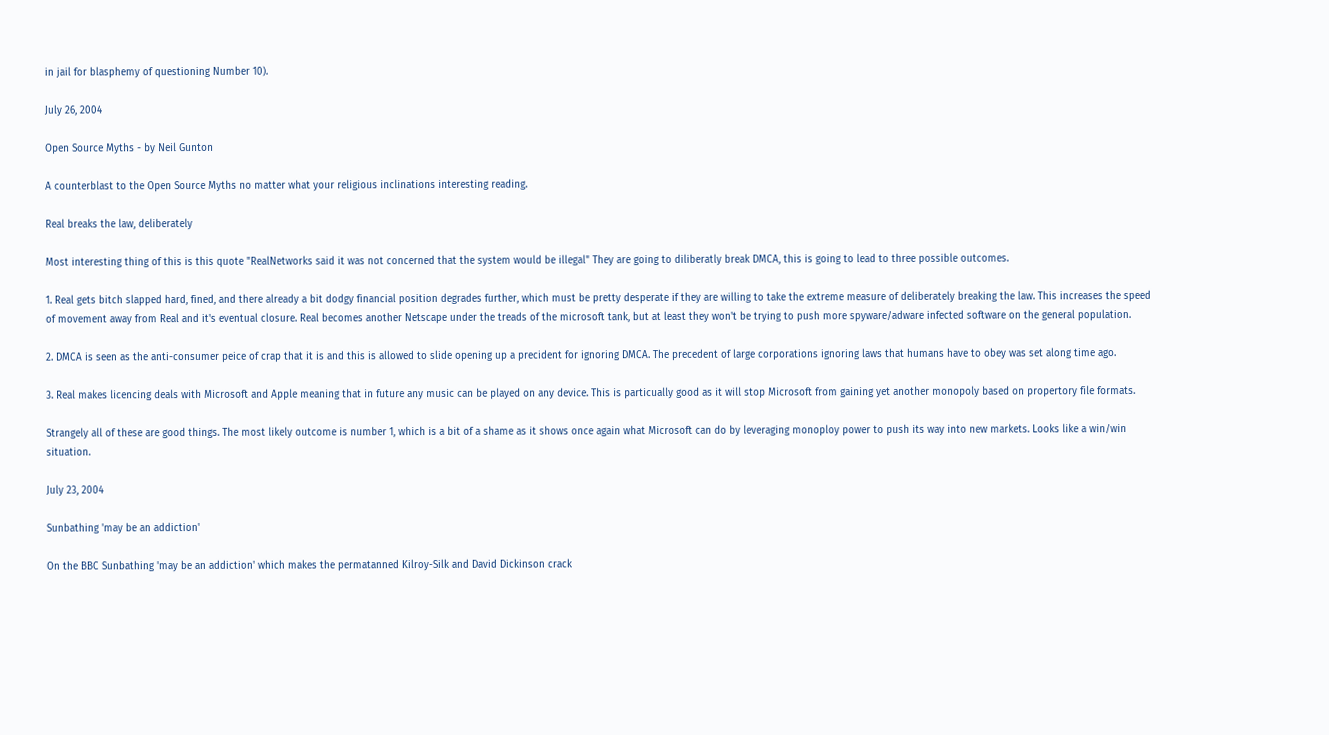in jail for blasphemy of questioning Number 10).

July 26, 2004

Open Source Myths - by Neil Gunton

A counterblast to the Open Source Myths no matter what your religious inclinations interesting reading.

Real breaks the law, deliberately

Most interesting thing of this is this quote "RealNetworks said it was not concerned that the system would be illegal" They are going to diliberatly break DMCA, this is going to lead to three possible outcomes.

1. Real gets bitch slapped hard, fined, and there already a bit dodgy financial position degrades further, which must be pretty desperate if they are willing to take the extreme measure of deliberately breaking the law. This increases the speed of movement away from Real and it's eventual closure. Real becomes another Netscape under the treads of the microsoft tank, but at least they won't be trying to push more spyware/adware infected software on the general population.

2. DMCA is seen as the anti-consumer peice of crap that it is and this is allowed to slide opening up a precident for ignoring DMCA. The precedent of large corporations ignoring laws that humans have to obey was set along time ago.

3. Real makes licencing deals with Microsoft and Apple meaning that in future any music can be played on any device. This is particually good as it will stop Microsoft from gaining yet another monopoly based on propertory file formats.

Strangely all of these are good things. The most likely outcome is number 1, which is a bit of a shame as it shows once again what Microsoft can do by leveraging monoploy power to push its way into new markets. Looks like a win/win situation.

July 23, 2004

Sunbathing 'may be an addiction'

On the BBC Sunbathing 'may be an addiction' which makes the permatanned Kilroy-Silk and David Dickinson crack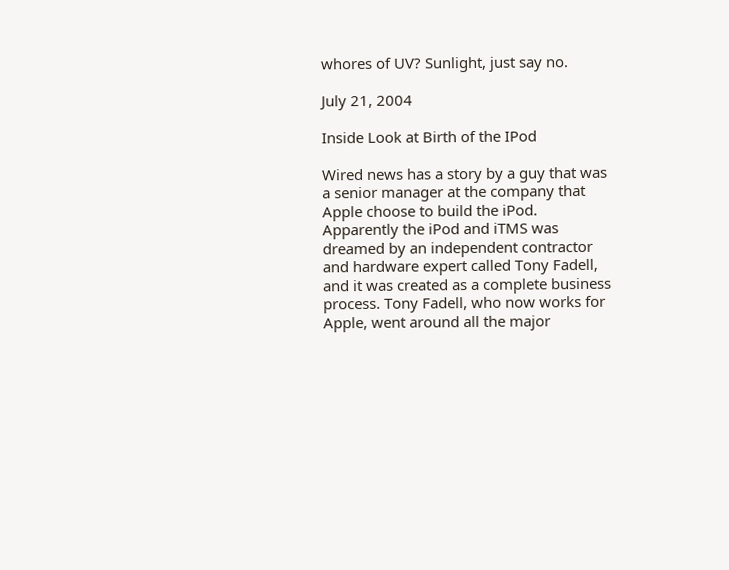whores of UV? Sunlight, just say no.

July 21, 2004

Inside Look at Birth of the IPod

Wired news has a story by a guy that was a senior manager at the company that Apple choose to build the iPod. Apparently the iPod and iTMS was dreamed by an independent contractor and hardware expert called Tony Fadell, and it was created as a complete business process. Tony Fadell, who now works for Apple, went around all the major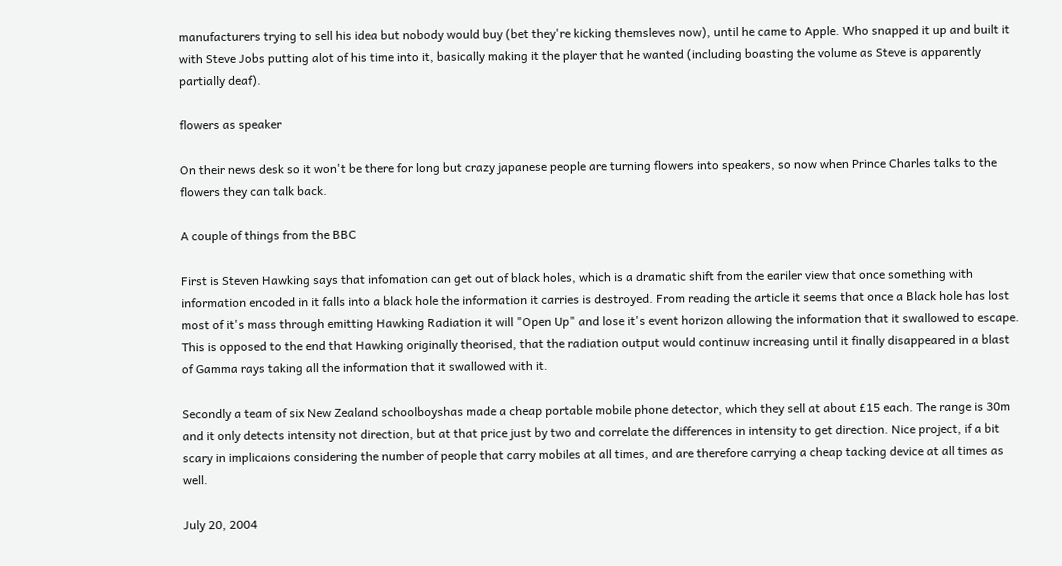manufacturers trying to sell his idea but nobody would buy (bet they're kicking themsleves now), until he came to Apple. Who snapped it up and built it with Steve Jobs putting alot of his time into it, basically making it the player that he wanted (including boasting the volume as Steve is apparently partially deaf).

flowers as speaker

On their news desk so it won't be there for long but crazy japanese people are turning flowers into speakers, so now when Prince Charles talks to the flowers they can talk back.

A couple of things from the BBC

First is Steven Hawking says that infomation can get out of black holes, which is a dramatic shift from the eariler view that once something with information encoded in it falls into a black hole the information it carries is destroyed. From reading the article it seems that once a Black hole has lost most of it's mass through emitting Hawking Radiation it will "Open Up" and lose it's event horizon allowing the information that it swallowed to escape. This is opposed to the end that Hawking originally theorised, that the radiation output would continuw increasing until it finally disappeared in a blast of Gamma rays taking all the information that it swallowed with it.

Secondly a team of six New Zealand schoolboyshas made a cheap portable mobile phone detector, which they sell at about £15 each. The range is 30m and it only detects intensity not direction, but at that price just by two and correlate the differences in intensity to get direction. Nice project, if a bit scary in implicaions considering the number of people that carry mobiles at all times, and are therefore carrying a cheap tacking device at all times as well.

July 20, 2004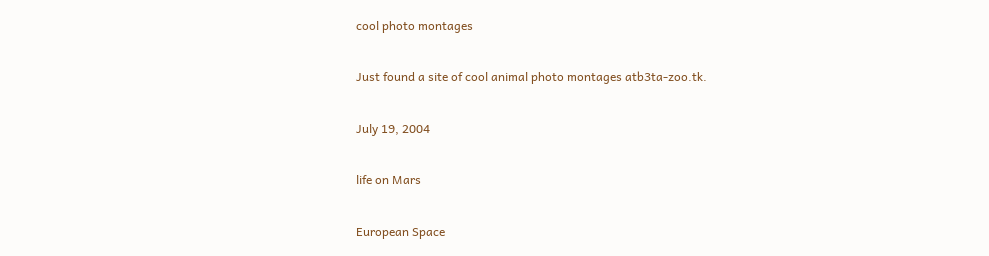cool photo montages

Just found a site of cool animal photo montages atb3ta-zoo.tk.

July 19, 2004

life on Mars

European Space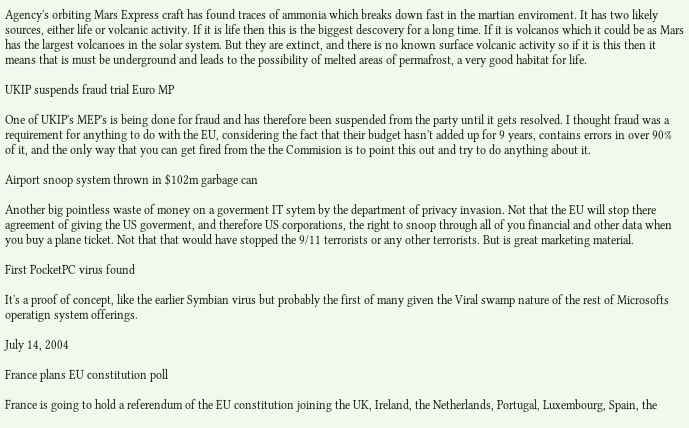Agency's orbiting Mars Express craft has found traces of ammonia which breaks down fast in the martian enviroment. It has two likely sources, either life or volcanic activity. If it is life then this is the biggest descovery for a long time. If it is volcanos which it could be as Mars has the largest volcanoes in the solar system. But they are extinct, and there is no known surface volcanic activity so if it is this then it means that is must be underground and leads to the possibility of melted areas of permafrost, a very good habitat for life.

UKIP suspends fraud trial Euro MP

One of UKIP's MEP's is being done for fraud and has therefore been suspended from the party until it gets resolved. I thought fraud was a requirement for anything to do with the EU, considering the fact that their budget hasn't added up for 9 years, contains errors in over 90% of it, and the only way that you can get fired from the the Commision is to point this out and try to do anything about it.

Airport snoop system thrown in $102m garbage can

Another big pointless waste of money on a goverment IT sytem by the department of privacy invasion. Not that the EU will stop there agreement of giving the US goverment, and therefore US corporations, the right to snoop through all of you financial and other data when you buy a plane ticket. Not that that would have stopped the 9/11 terrorists or any other terrorists. But is great marketing material.

First PocketPC virus found

It's a proof of concept, like the earlier Symbian virus but probably the first of many given the Viral swamp nature of the rest of Microsofts operatign system offerings.

July 14, 2004

France plans EU constitution poll

France is going to hold a referendum of the EU constitution joining the UK, Ireland, the Netherlands, Portugal, Luxembourg, Spain, the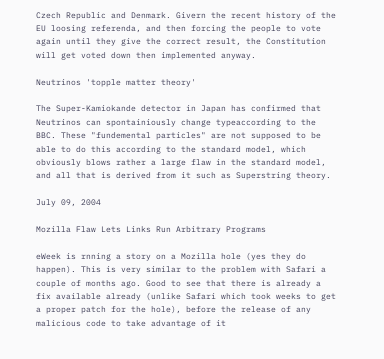Czech Republic and Denmark. Givern the recent history of the EU loosing referenda, and then forcing the people to vote again until they give the correct result, the Constitution will get voted down then implemented anyway.

Neutrinos 'topple matter theory'

The Super-Kamiokande detector in Japan has confirmed that Neutrinos can spontainiously change typeaccording to the BBC. These "fundemental particles" are not supposed to be able to do this according to the standard model, which obviously blows rather a large flaw in the standard model, and all that is derived from it such as Superstring theory.

July 09, 2004

Mozilla Flaw Lets Links Run Arbitrary Programs

eWeek is rnning a story on a Mozilla hole (yes they do happen). This is very similar to the problem with Safari a couple of months ago. Good to see that there is already a fix available already (unlike Safari which took weeks to get a proper patch for the hole), before the release of any malicious code to take advantage of it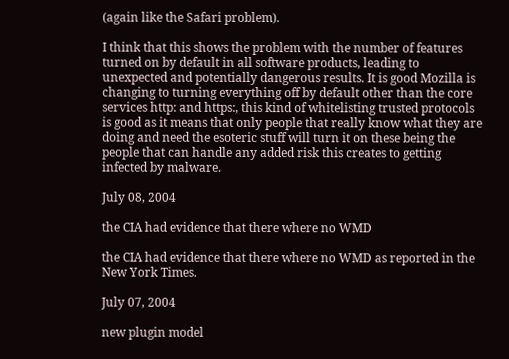(again like the Safari problem).

I think that this shows the problem with the number of features turned on by default in all software products, leading to unexpected and potentially dangerous results. It is good Mozilla is changing to turning everything off by default other than the core services http: and https:, this kind of whitelisting trusted protocols is good as it means that only people that really know what they are doing and need the esoteric stuff will turn it on these being the people that can handle any added risk this creates to getting infected by malware.

July 08, 2004

the CIA had evidence that there where no WMD

the CIA had evidence that there where no WMD as reported in the New York Times.

July 07, 2004

new plugin model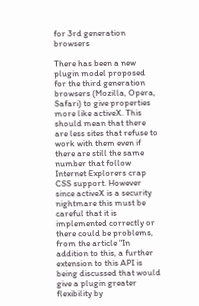for 3rd generation browsers

There has been a new plugin model proposed for the third generation browsers (Mozilla, Opera, Safari) to give properties more like activeX. This should mean that there are less sites that refuse to work with them even if there are still the same number that follow Internet Explorers crap CSS support. However since activeX is a security nightmare this must be careful that it is implemented correctly or there could be problems, from the article "In addition to this, a further extension to this API is being discussed that would give a plugin greater flexibility by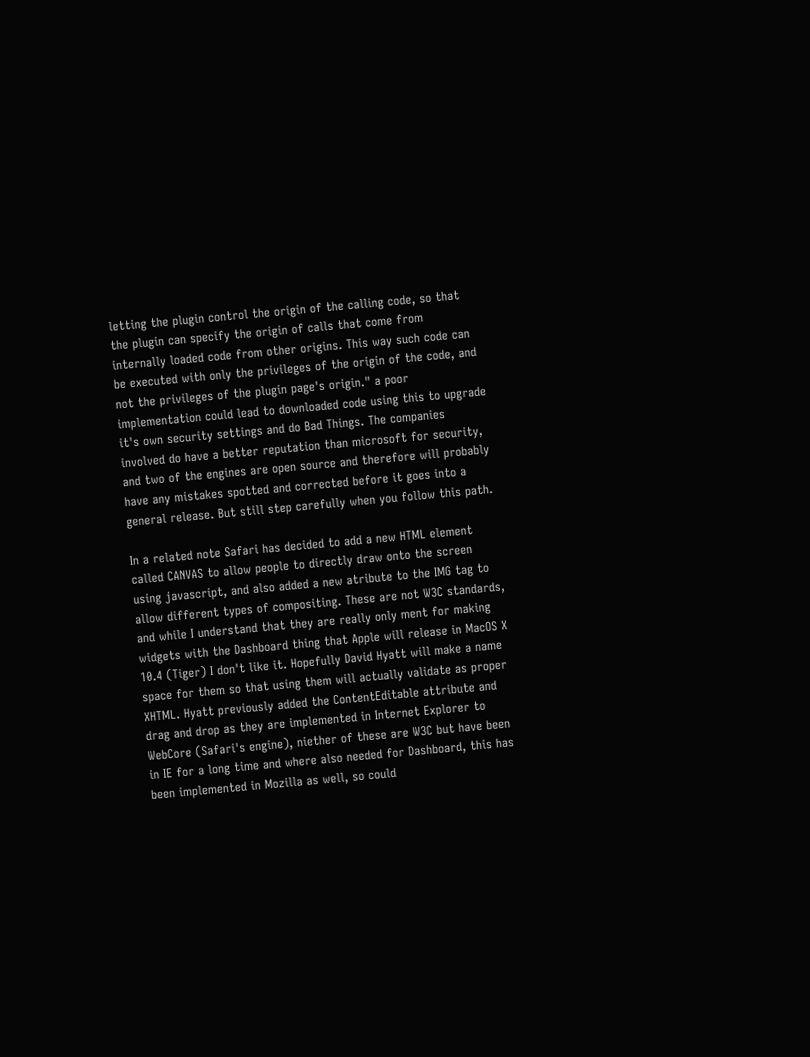letting the plugin control the origin of the calling code, so that the plugin can specify the origin of calls that come from internally loaded code from other origins. This way such code can be executed with only the privileges of the origin of the code, and not the privileges of the plugin page's origin." a poor implementation could lead to downloaded code using this to upgrade it's own security settings and do Bad Things. The companies involved do have a better reputation than microsoft for security, and two of the engines are open source and therefore will probably have any mistakes spotted and corrected before it goes into a general release. But still step carefully when you follow this path.

In a related note Safari has decided to add a new HTML element called CANVAS to allow people to directly draw onto the screen using javascript, and also added a new atribute to the IMG tag to allow different types of compositing. These are not W3C standards, and while I understand that they are really only ment for making widgets with the Dashboard thing that Apple will release in MacOS X 10.4 (Tiger) I don't like it. Hopefully David Hyatt will make a name space for them so that using them will actually validate as proper XHTML. Hyatt previously added the ContentEditable attribute and drag and drop as they are implemented in Internet Explorer to WebCore (Safari's engine), niether of these are W3C but have been in IE for a long time and where also needed for Dashboard, this has been implemented in Mozilla as well, so could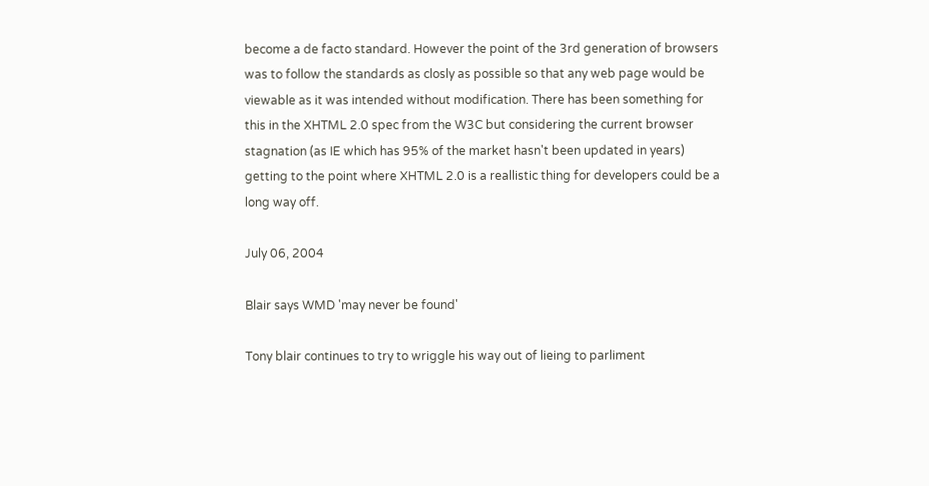become a de facto standard. However the point of the 3rd generation of browsers was to follow the standards as closly as possible so that any web page would be viewable as it was intended without modification. There has been something for this in the XHTML 2.0 spec from the W3C but considering the current browser stagnation (as IE which has 95% of the market hasn't been updated in years) getting to the point where XHTML 2.0 is a reallistic thing for developers could be a long way off.

July 06, 2004

Blair says WMD 'may never be found'

Tony blair continues to try to wriggle his way out of lieing to parliment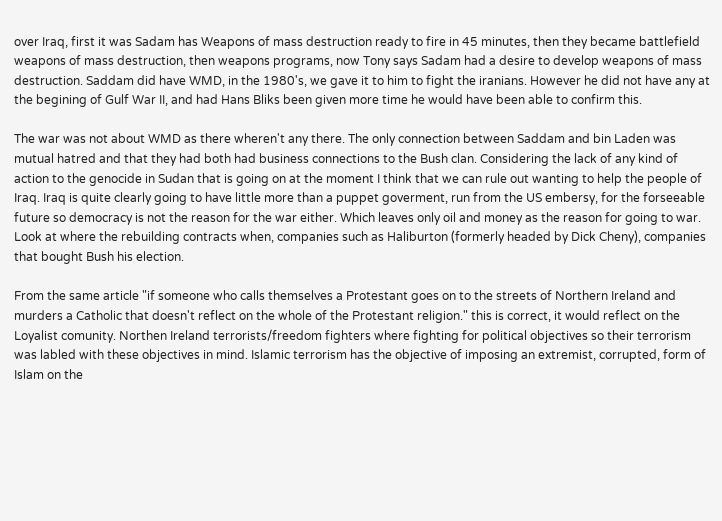over Iraq, first it was Sadam has Weapons of mass destruction ready to fire in 45 minutes, then they became battlefield weapons of mass destruction, then weapons programs, now Tony says Sadam had a desire to develop weapons of mass destruction. Saddam did have WMD, in the 1980's, we gave it to him to fight the iranians. However he did not have any at the begining of Gulf War II, and had Hans Bliks been given more time he would have been able to confirm this.

The war was not about WMD as there wheren't any there. The only connection between Saddam and bin Laden was mutual hatred and that they had both had business connections to the Bush clan. Considering the lack of any kind of action to the genocide in Sudan that is going on at the moment I think that we can rule out wanting to help the people of Iraq. Iraq is quite clearly going to have little more than a puppet goverment, run from the US embersy, for the forseeable future so democracy is not the reason for the war either. Which leaves only oil and money as the reason for going to war. Look at where the rebuilding contracts when, companies such as Haliburton (formerly headed by Dick Cheny), companies that bought Bush his election.

From the same article "if someone who calls themselves a Protestant goes on to the streets of Northern Ireland and murders a Catholic that doesn't reflect on the whole of the Protestant religion." this is correct, it would reflect on the Loyalist comunity. Northen Ireland terrorists/freedom fighters where fighting for political objectives so their terrorism was labled with these objectives in mind. Islamic terrorism has the objective of imposing an extremist, corrupted, form of Islam on the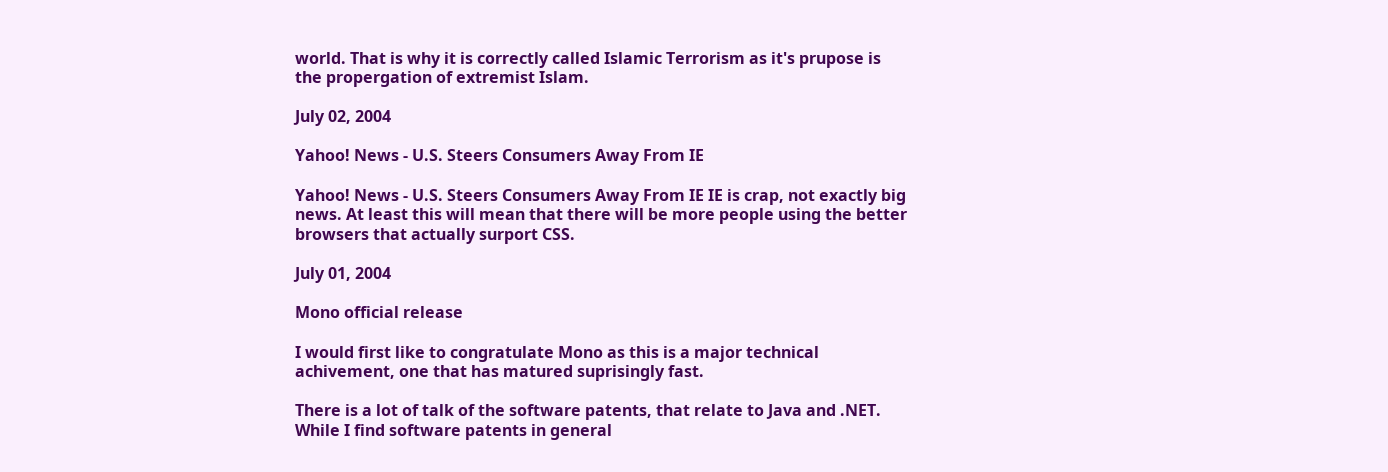world. That is why it is correctly called Islamic Terrorism as it's prupose is the propergation of extremist Islam.

July 02, 2004

Yahoo! News - U.S. Steers Consumers Away From IE

Yahoo! News - U.S. Steers Consumers Away From IE IE is crap, not exactly big news. At least this will mean that there will be more people using the better browsers that actually surport CSS.

July 01, 2004

Mono official release

I would first like to congratulate Mono as this is a major technical achivement, one that has matured suprisingly fast.

There is a lot of talk of the software patents, that relate to Java and .NET. While I find software patents in general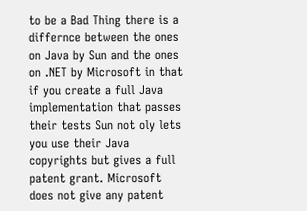to be a Bad Thing there is a differnce between the ones on Java by Sun and the ones on .NET by Microsoft in that if you create a full Java implementation that passes their tests Sun not oly lets you use their Java copyrights but gives a full patent grant. Microsoft does not give any patent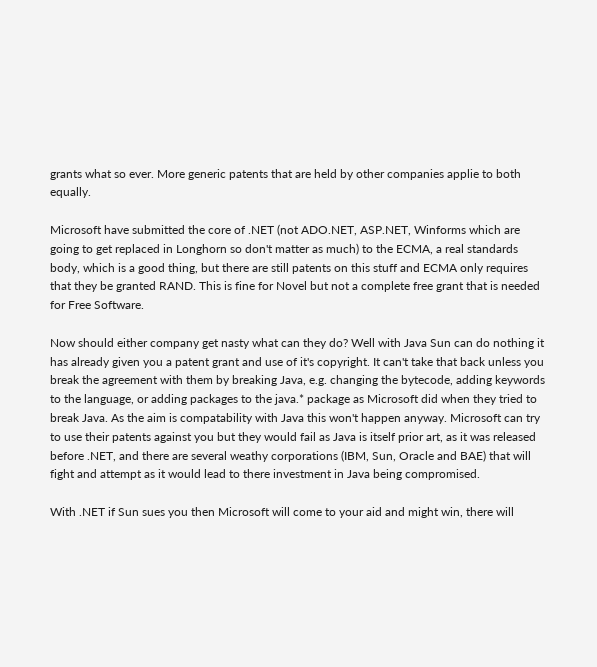grants what so ever. More generic patents that are held by other companies applie to both equally.

Microsoft have submitted the core of .NET (not ADO.NET, ASP.NET, Winforms which are going to get replaced in Longhorn so don't matter as much) to the ECMA, a real standards body, which is a good thing, but there are still patents on this stuff and ECMA only requires that they be granted RAND. This is fine for Novel but not a complete free grant that is needed for Free Software.

Now should either company get nasty what can they do? Well with Java Sun can do nothing it has already given you a patent grant and use of it's copyright. It can't take that back unless you break the agreement with them by breaking Java, e.g. changing the bytecode, adding keywords to the language, or adding packages to the java.* package as Microsoft did when they tried to break Java. As the aim is compatability with Java this won't happen anyway. Microsoft can try to use their patents against you but they would fail as Java is itself prior art, as it was released before .NET, and there are several weathy corporations (IBM, Sun, Oracle and BAE) that will fight and attempt as it would lead to there investment in Java being compromised.

With .NET if Sun sues you then Microsoft will come to your aid and might win, there will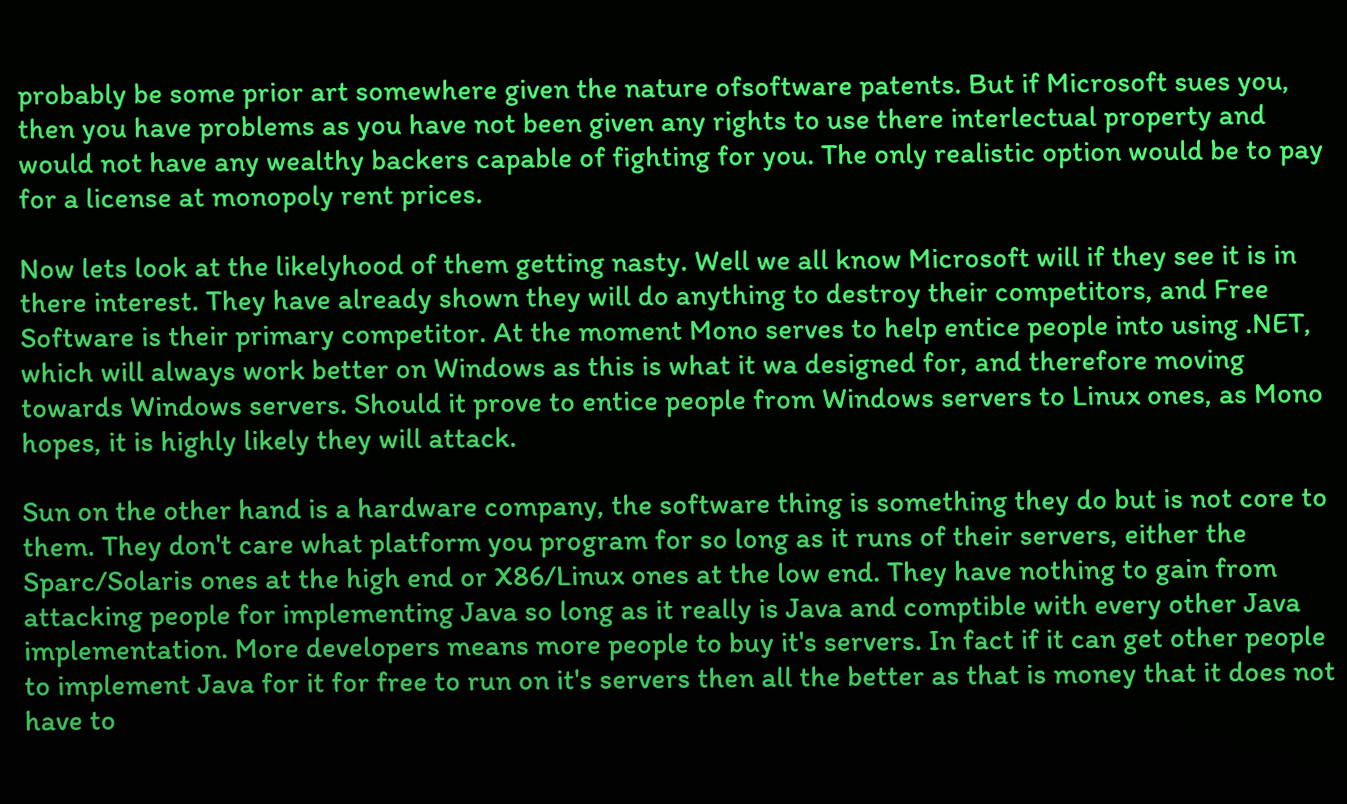probably be some prior art somewhere given the nature ofsoftware patents. But if Microsoft sues you, then you have problems as you have not been given any rights to use there interlectual property and would not have any wealthy backers capable of fighting for you. The only realistic option would be to pay for a license at monopoly rent prices.

Now lets look at the likelyhood of them getting nasty. Well we all know Microsoft will if they see it is in there interest. They have already shown they will do anything to destroy their competitors, and Free Software is their primary competitor. At the moment Mono serves to help entice people into using .NET, which will always work better on Windows as this is what it wa designed for, and therefore moving towards Windows servers. Should it prove to entice people from Windows servers to Linux ones, as Mono hopes, it is highly likely they will attack.

Sun on the other hand is a hardware company, the software thing is something they do but is not core to them. They don't care what platform you program for so long as it runs of their servers, either the Sparc/Solaris ones at the high end or X86/Linux ones at the low end. They have nothing to gain from attacking people for implementing Java so long as it really is Java and comptible with every other Java implementation. More developers means more people to buy it's servers. In fact if it can get other people to implement Java for it for free to run on it's servers then all the better as that is money that it does not have to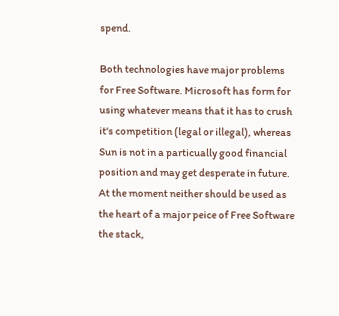spend.

Both technologies have major problems for Free Software. Microsoft has form for using whatever means that it has to crush it's competition (legal or illegal), whereas Sun is not in a particually good financial position and may get desperate in future. At the moment neither should be used as the heart of a major peice of Free Software the stack,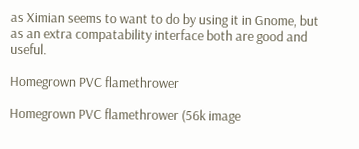as Ximian seems to want to do by using it in Gnome, but as an extra compatability interface both are good and useful.

Homegrown PVC flamethrower

Homegrown PVC flamethrower (56k image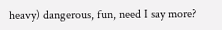heavy) dangerous, fun, need I say more?